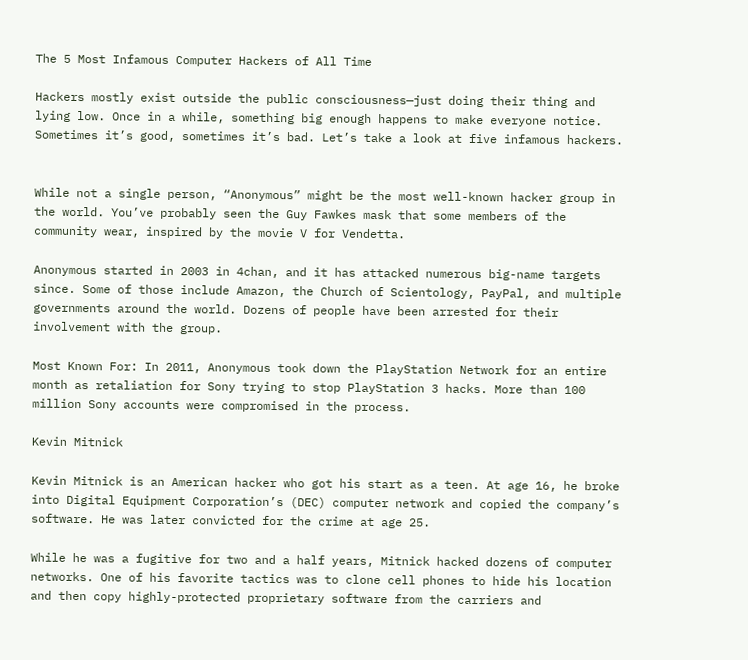The 5 Most Infamous Computer Hackers of All Time

Hackers mostly exist outside the public consciousness—just doing their thing and lying low. Once in a while, something big enough happens to make everyone notice. Sometimes it’s good, sometimes it’s bad. Let’s take a look at five infamous hackers.


While not a single person, “Anonymous” might be the most well-known hacker group in the world. You’ve probably seen the Guy Fawkes mask that some members of the community wear, inspired by the movie V for Vendetta.

Anonymous started in 2003 in 4chan, and it has attacked numerous big-name targets since. Some of those include Amazon, the Church of Scientology, PayPal, and multiple governments around the world. Dozens of people have been arrested for their involvement with the group.

Most Known For: In 2011, Anonymous took down the PlayStation Network for an entire month as retaliation for Sony trying to stop PlayStation 3 hacks. More than 100 million Sony accounts were compromised in the process.

Kevin Mitnick

Kevin Mitnick is an American hacker who got his start as a teen. At age 16, he broke into Digital Equipment Corporation’s (DEC) computer network and copied the company’s software. He was later convicted for the crime at age 25.

While he was a fugitive for two and a half years, Mitnick hacked dozens of computer networks. One of his favorite tactics was to clone cell phones to hide his location and then copy highly-protected proprietary software from the carriers and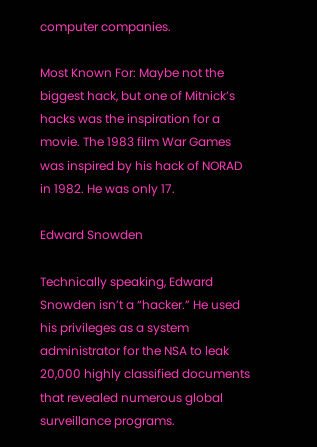computer companies.

Most Known For: Maybe not the biggest hack, but one of Mitnick’s hacks was the inspiration for a movie. The 1983 film War Games was inspired by his hack of NORAD in 1982. He was only 17.

Edward Snowden

Technically speaking, Edward Snowden isn’t a “hacker.” He used his privileges as a system administrator for the NSA to leak 20,000 highly classified documents that revealed numerous global surveillance programs.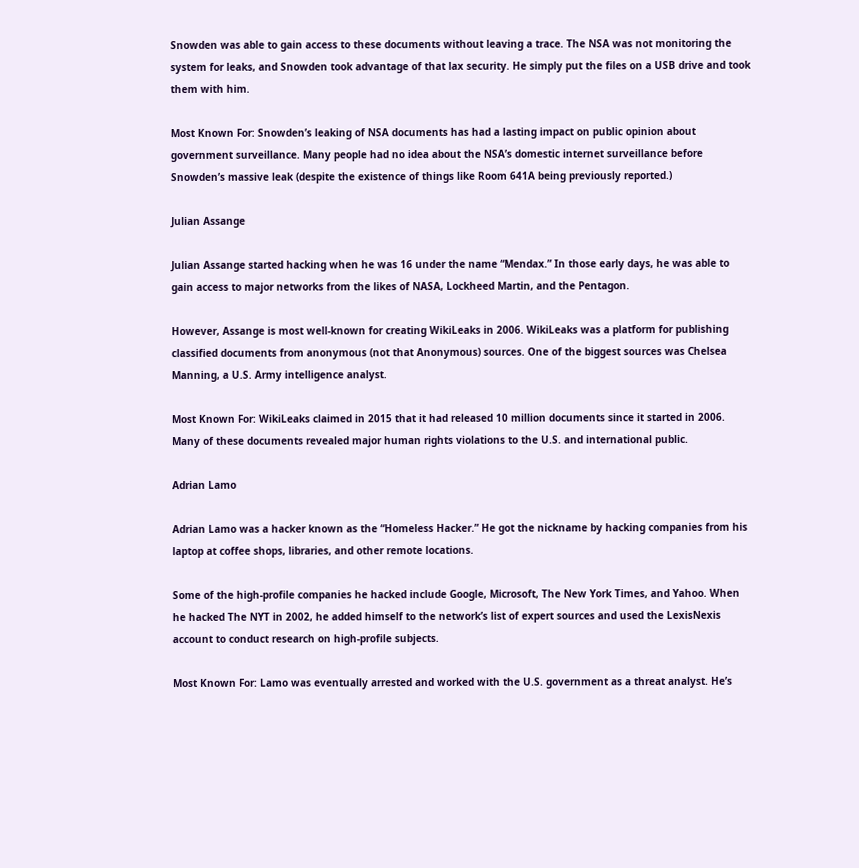Snowden was able to gain access to these documents without leaving a trace. The NSA was not monitoring the system for leaks, and Snowden took advantage of that lax security. He simply put the files on a USB drive and took them with him.

Most Known For: Snowden’s leaking of NSA documents has had a lasting impact on public opinion about government surveillance. Many people had no idea about the NSA’s domestic internet surveillance before Snowden’s massive leak (despite the existence of things like Room 641A being previously reported.)

Julian Assange

Julian Assange started hacking when he was 16 under the name “Mendax.” In those early days, he was able to gain access to major networks from the likes of NASA, Lockheed Martin, and the Pentagon.

However, Assange is most well-known for creating WikiLeaks in 2006. WikiLeaks was a platform for publishing classified documents from anonymous (not that Anonymous) sources. One of the biggest sources was Chelsea Manning, a U.S. Army intelligence analyst.

Most Known For: WikiLeaks claimed in 2015 that it had released 10 million documents since it started in 2006. Many of these documents revealed major human rights violations to the U.S. and international public.

Adrian Lamo

Adrian Lamo was a hacker known as the “Homeless Hacker.” He got the nickname by hacking companies from his laptop at coffee shops, libraries, and other remote locations.

Some of the high-profile companies he hacked include Google, Microsoft, The New York Times, and Yahoo. When he hacked The NYT in 2002, he added himself to the network’s list of expert sources and used the LexisNexis account to conduct research on high-profile subjects.

Most Known For: Lamo was eventually arrested and worked with the U.S. government as a threat analyst. He’s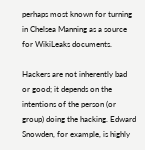perhaps most known for turning in Chelsea Manning as a source for WikiLeaks documents.

Hackers are not inherently bad or good; it depends on the intentions of the person (or group) doing the hacking. Edward Snowden, for example, is highly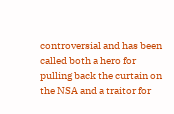controversial and has been called both a hero for pulling back the curtain on the NSA and a traitor for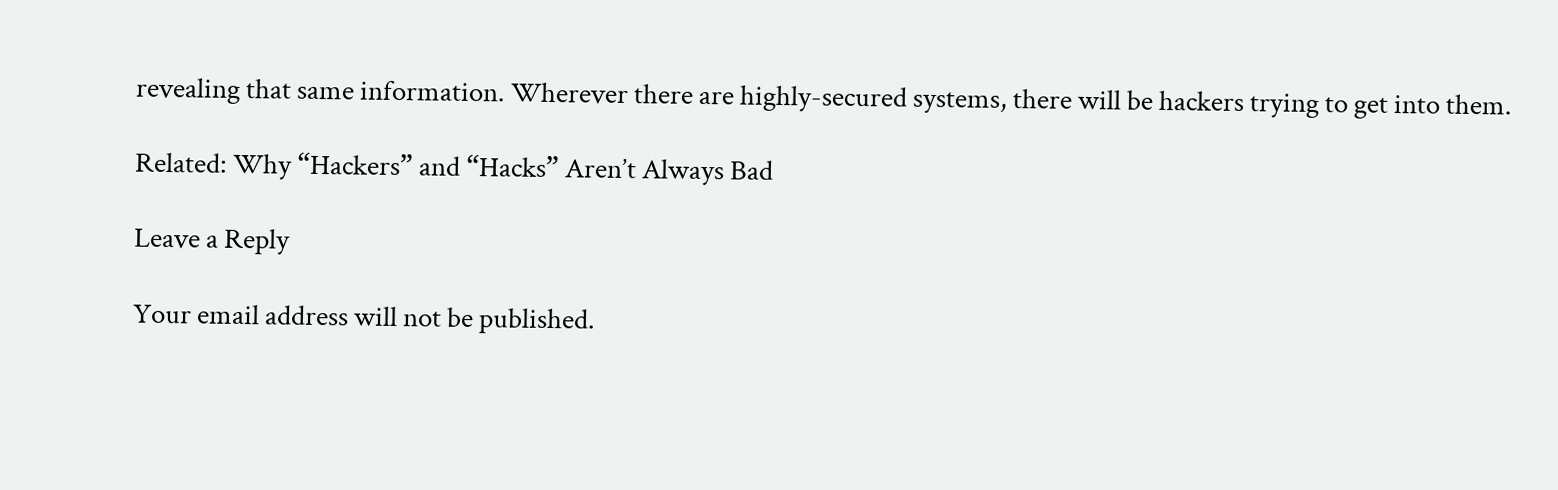revealing that same information. Wherever there are highly-secured systems, there will be hackers trying to get into them.

Related: Why “Hackers” and “Hacks” Aren’t Always Bad

Leave a Reply

Your email address will not be published.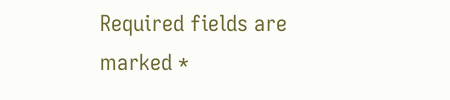Required fields are marked *